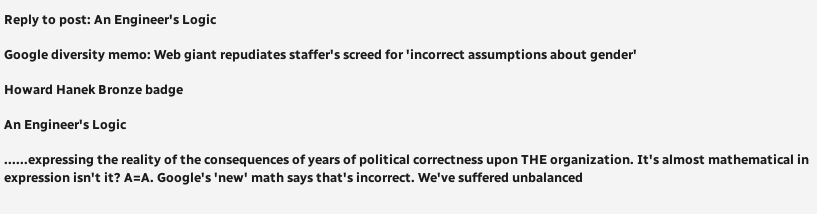Reply to post: An Engineer's Logic

Google diversity memo: Web giant repudiates staffer's screed for 'incorrect assumptions about gender'

Howard Hanek Bronze badge

An Engineer's Logic

......expressing the reality of the consequences of years of political correctness upon THE organization. It's almost mathematical in expression isn't it? A=A. Google's 'new' math says that's incorrect. We've suffered unbalanced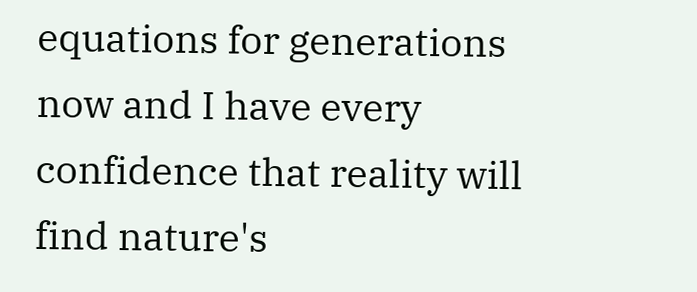equations for generations now and I have every confidence that reality will find nature's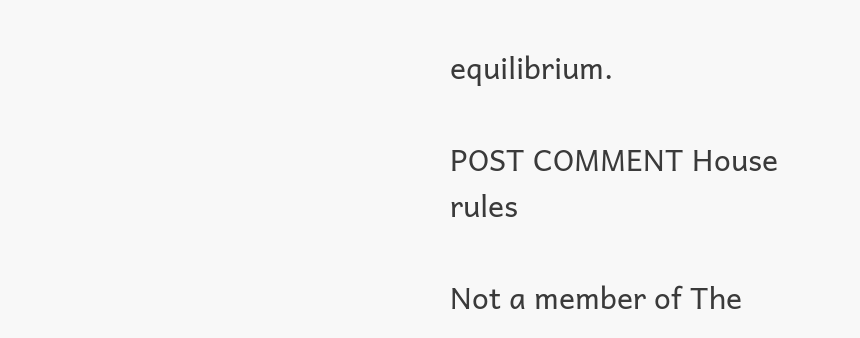equilibrium.

POST COMMENT House rules

Not a member of The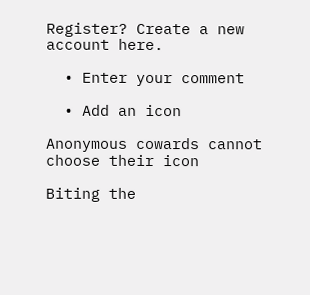Register? Create a new account here.

  • Enter your comment

  • Add an icon

Anonymous cowards cannot choose their icon

Biting the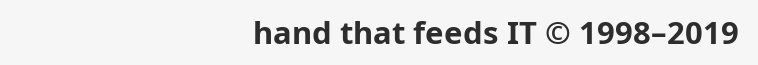hand that feeds IT © 1998–2019